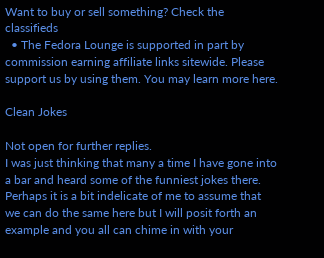Want to buy or sell something? Check the classifieds
  • The Fedora Lounge is supported in part by commission earning affiliate links sitewide. Please support us by using them. You may learn more here.

Clean Jokes

Not open for further replies.
I was just thinking that many a time I have gone into a bar and heard some of the funniest jokes there. Perhaps it is a bit indelicate of me to assume that we can do the same here but I will posit forth an example and you all can chime in with your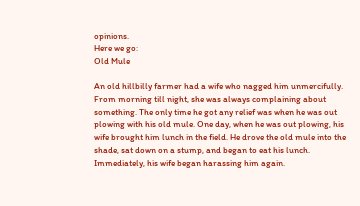opinions.
Here we go:
Old Mule

An old hillbilly farmer had a wife who nagged him unmercifully. From morning till night, she was always complaining about something. The only time he got any relief was when he was out plowing with his old mule. One day, when he was out plowing, his wife brought him lunch in the field. He drove the old mule into the shade, sat down on a stump, and began to eat his lunch. Immediately, his wife began harassing him again.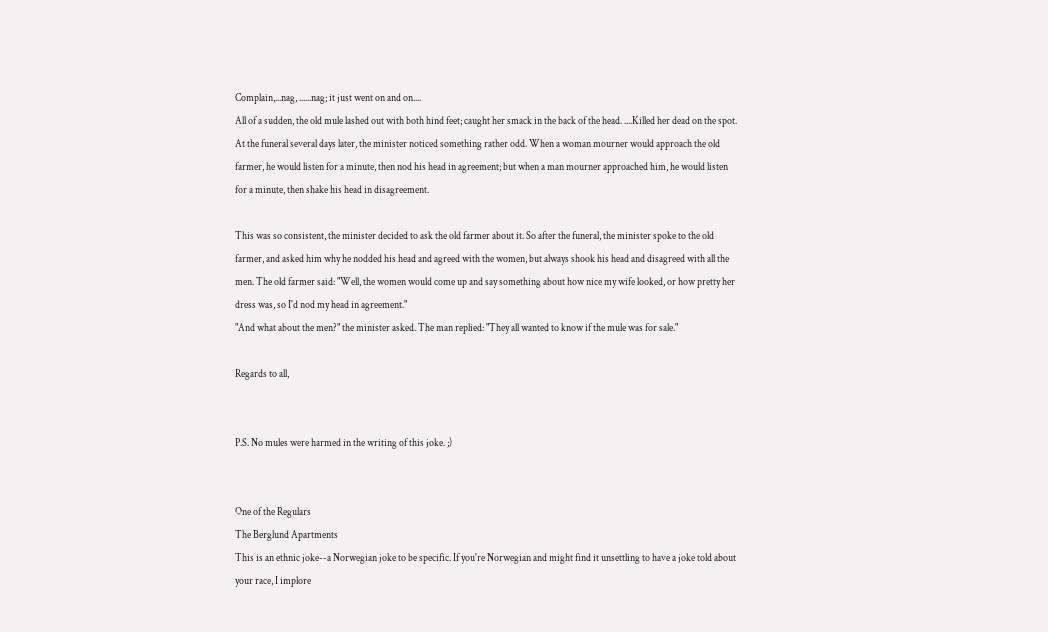Complain,...nag, ......nag; it just went on and on....
All of a sudden, the old mule lashed out with both hind feet; caught her smack in the back of the head. ....Killed her dead on the spot. At the funeral several days later, the minister noticed something rather odd. When a woman mourner would approach the old farmer, he would listen for a minute, then nod his head in agreement; but when a man mourner approached him, he would listen for a minute, then shake his head in disagreement.

This was so consistent, the minister decided to ask the old farmer about it. So after the funeral, the minister spoke to the old farmer, and asked him why he nodded his head and agreed with the women, but always shook his head and disagreed with all the men. The old farmer said: "Well, the women would come up and say something about how nice my wife looked, or how pretty her dress was, so I'd nod my head in agreement."
"And what about the men?" the minister asked. The man replied: "They all wanted to know if the mule was for sale."

Regards to all,


P.S. No mules were harmed in the writing of this joke. ;)


One of the Regulars
The Berglund Apartments
This is an ethnic joke--a Norwegian joke to be specific. If you're Norwegian and might find it unsettling to have a joke told about your race, I implore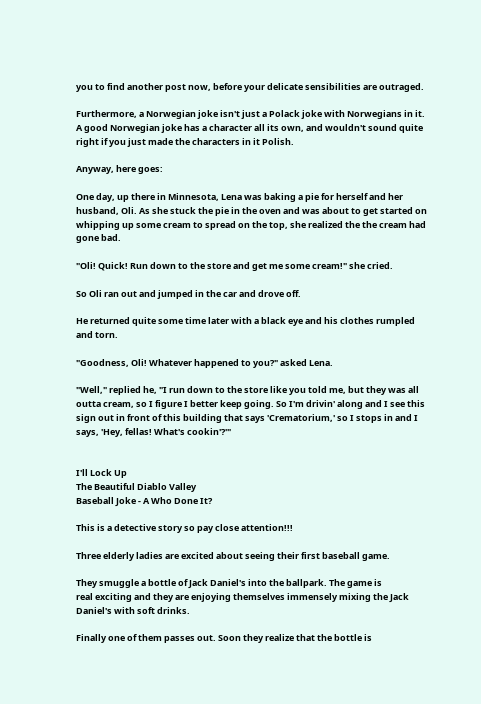you to find another post now, before your delicate sensibilities are outraged.

Furthermore, a Norwegian joke isn't just a Polack joke with Norwegians in it. A good Norwegian joke has a character all its own, and wouldn't sound quite right if you just made the characters in it Polish.

Anyway, here goes:

One day, up there in Minnesota, Lena was baking a pie for herself and her husband, Oli. As she stuck the pie in the oven and was about to get started on whipping up some cream to spread on the top, she realized the the cream had gone bad.

"Oli! Quick! Run down to the store and get me some cream!" she cried.

So Oli ran out and jumped in the car and drove off.

He returned quite some time later with a black eye and his clothes rumpled and torn.

"Goodness, Oli! Whatever happened to you?" asked Lena.

"Well," replied he, "I run down to the store like you told me, but they was all outta cream, so I figure I better keep going. So I'm drivin' along and I see this sign out in front of this building that says 'Crematorium,' so I stops in and I says, 'Hey, fellas! What's cookin'?'"


I'll Lock Up
The Beautiful Diablo Valley
Baseball Joke - A Who Done It?

This is a detective story so pay close attention!!!

Three elderly ladies are excited about seeing their first baseball game.

They smuggle a bottle of Jack Daniel's into the ballpark. The game is
real exciting and they are enjoying themselves immensely mixing the Jack
Daniel's with soft drinks.

Finally one of them passes out. Soon they realize that the bottle is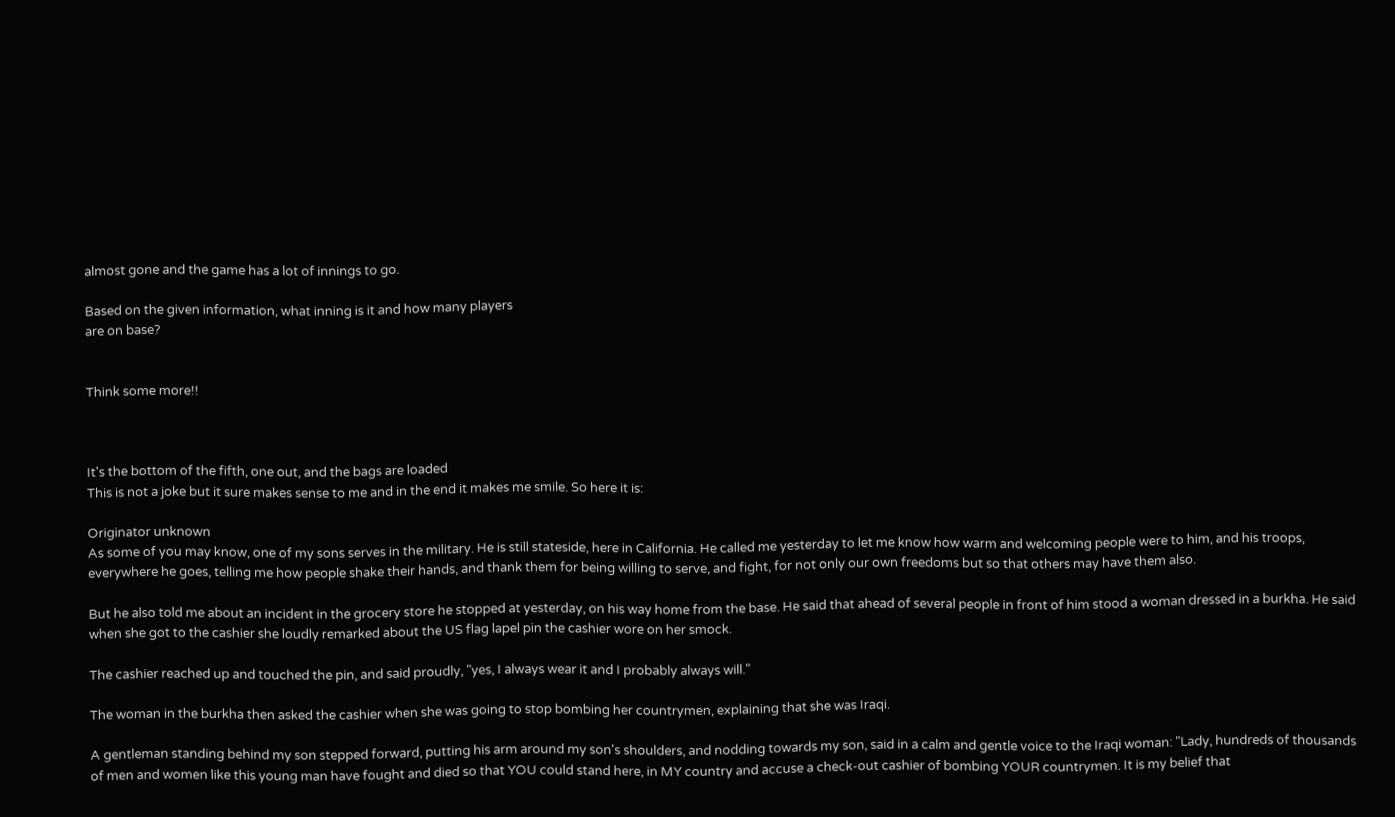almost gone and the game has a lot of innings to go.

Based on the given information, what inning is it and how many players
are on base?


Think some more!!



It's the bottom of the fifth, one out, and the bags are loaded
This is not a joke but it sure makes sense to me and in the end it makes me smile. So here it is:

Originator unknown
As some of you may know, one of my sons serves in the military. He is still stateside, here in California. He called me yesterday to let me know how warm and welcoming people were to him, and his troops, everywhere he goes, telling me how people shake their hands, and thank them for being willing to serve, and fight, for not only our own freedoms but so that others may have them also.

But he also told me about an incident in the grocery store he stopped at yesterday, on his way home from the base. He said that ahead of several people in front of him stood a woman dressed in a burkha. He said when she got to the cashier she loudly remarked about the US flag lapel pin the cashier wore on her smock.

The cashier reached up and touched the pin, and said proudly, "yes, I always wear it and I probably always will."

The woman in the burkha then asked the cashier when she was going to stop bombing her countrymen, explaining that she was Iraqi.

A gentleman standing behind my son stepped forward, putting his arm around my son's shoulders, and nodding towards my son, said in a calm and gentle voice to the Iraqi woman: "Lady, hundreds of thousands of men and women like this young man have fought and died so that YOU could stand here, in MY country and accuse a check-out cashier of bombing YOUR countrymen. It is my belief that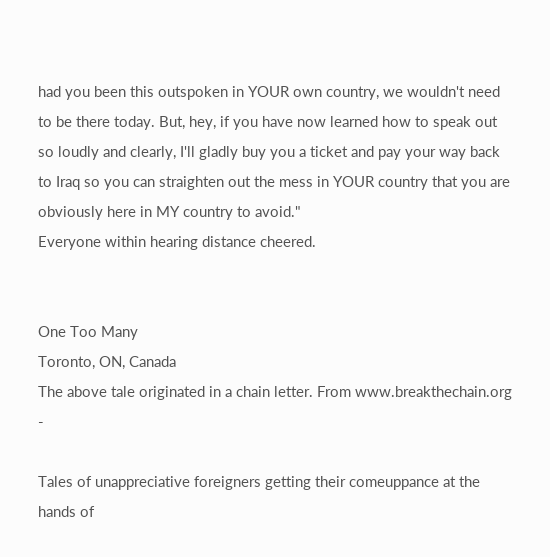had you been this outspoken in YOUR own country, we wouldn't need to be there today. But, hey, if you have now learned how to speak out so loudly and clearly, I'll gladly buy you a ticket and pay your way back to Iraq so you can straighten out the mess in YOUR country that you are obviously here in MY country to avoid."
Everyone within hearing distance cheered.


One Too Many
Toronto, ON, Canada
The above tale originated in a chain letter. From www.breakthechain.org -

Tales of unappreciative foreigners getting their comeuppance at the hands of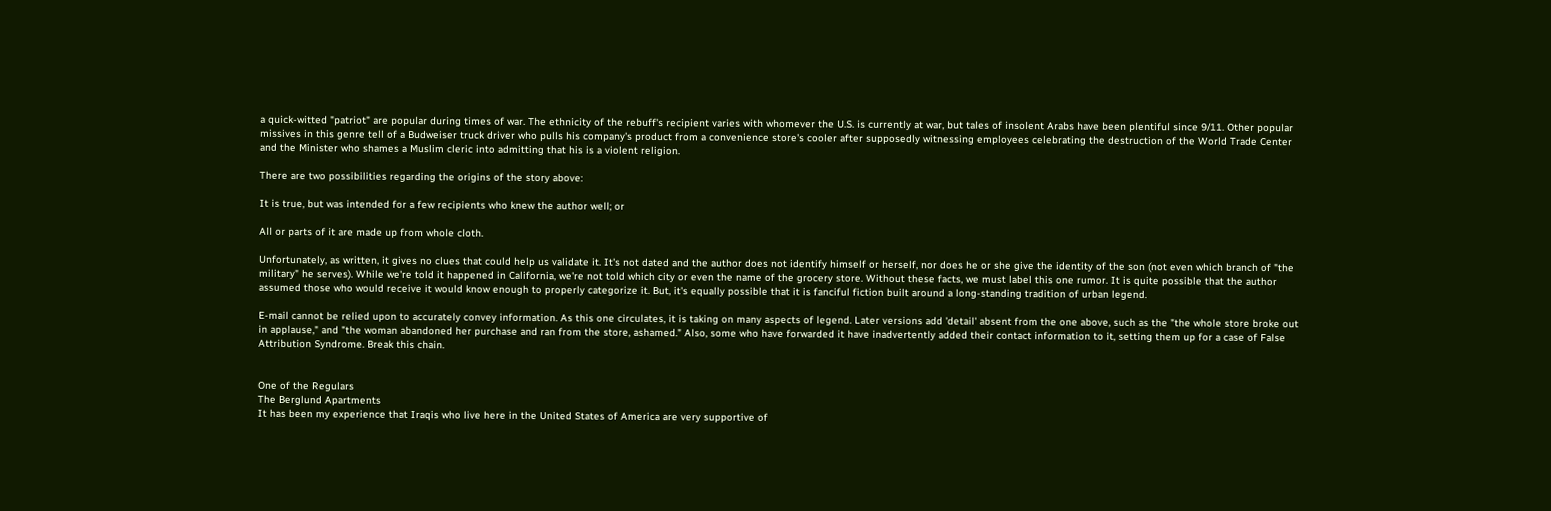a quick-witted "patriot" are popular during times of war. The ethnicity of the rebuff's recipient varies with whomever the U.S. is currently at war, but tales of insolent Arabs have been plentiful since 9/11. Other popular missives in this genre tell of a Budweiser truck driver who pulls his company's product from a convenience store's cooler after supposedly witnessing employees celebrating the destruction of the World Trade Center and the Minister who shames a Muslim cleric into admitting that his is a violent religion.

There are two possibilities regarding the origins of the story above:

It is true, but was intended for a few recipients who knew the author well; or

All or parts of it are made up from whole cloth.

Unfortunately, as written, it gives no clues that could help us validate it. It's not dated and the author does not identify himself or herself, nor does he or she give the identity of the son (not even which branch of "the military" he serves). While we're told it happened in California, we're not told which city or even the name of the grocery store. Without these facts, we must label this one rumor. It is quite possible that the author assumed those who would receive it would know enough to properly categorize it. But, it's equally possible that it is fanciful fiction built around a long-standing tradition of urban legend.

E-mail cannot be relied upon to accurately convey information. As this one circulates, it is taking on many aspects of legend. Later versions add 'detail' absent from the one above, such as the "the whole store broke out in applause," and "the woman abandoned her purchase and ran from the store, ashamed." Also, some who have forwarded it have inadvertently added their contact information to it, setting them up for a case of False Attribution Syndrome. Break this chain.


One of the Regulars
The Berglund Apartments
It has been my experience that Iraqis who live here in the United States of America are very supportive of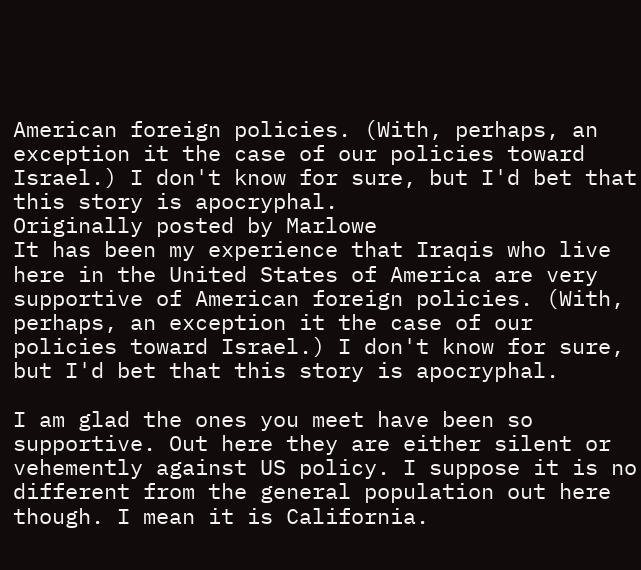American foreign policies. (With, perhaps, an exception it the case of our policies toward Israel.) I don't know for sure, but I'd bet that this story is apocryphal.
Originally posted by Marlowe
It has been my experience that Iraqis who live here in the United States of America are very supportive of American foreign policies. (With, perhaps, an exception it the case of our policies toward Israel.) I don't know for sure, but I'd bet that this story is apocryphal.

I am glad the ones you meet have been so supportive. Out here they are either silent or vehemently against US policy. I suppose it is no different from the general population out here though. I mean it is California.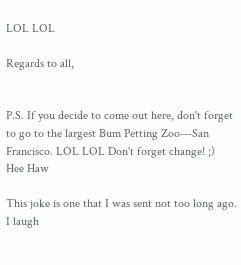LOL LOL

Regards to all,


P.S. If you decide to come out here, don't forget to go to the largest Bum Petting Zoo---San Francisco. LOL LOL Don't forget change! ;)
Hee Haw

This joke is one that I was sent not too long ago. I laugh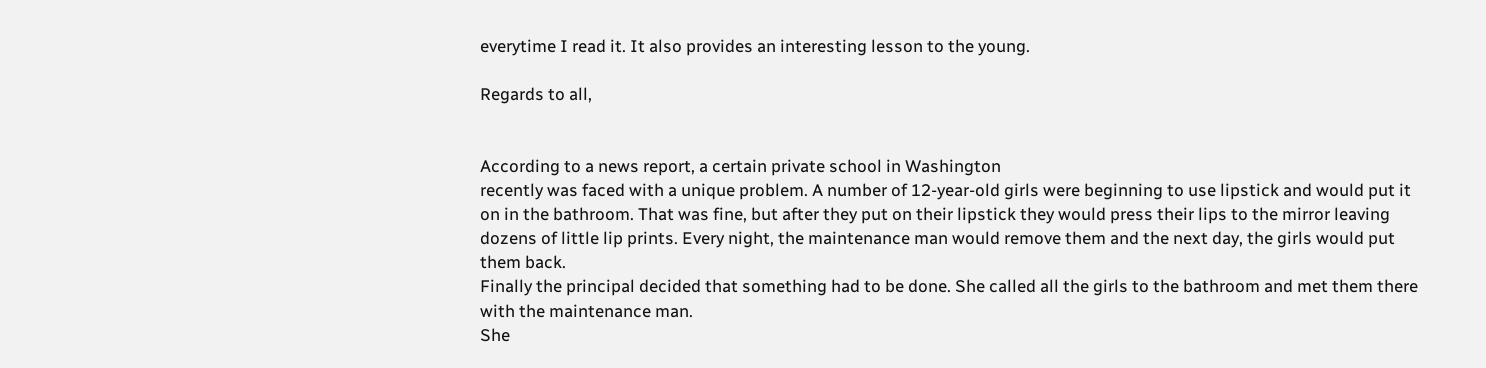everytime I read it. It also provides an interesting lesson to the young.

Regards to all,


According to a news report, a certain private school in Washington
recently was faced with a unique problem. A number of 12-year-old girls were beginning to use lipstick and would put it on in the bathroom. That was fine, but after they put on their lipstick they would press their lips to the mirror leaving dozens of little lip prints. Every night, the maintenance man would remove them and the next day, the girls would put them back.
Finally the principal decided that something had to be done. She called all the girls to the bathroom and met them there with the maintenance man.
She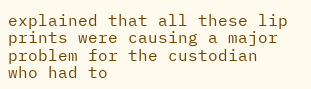explained that all these lip prints were causing a major problem for the custodian who had to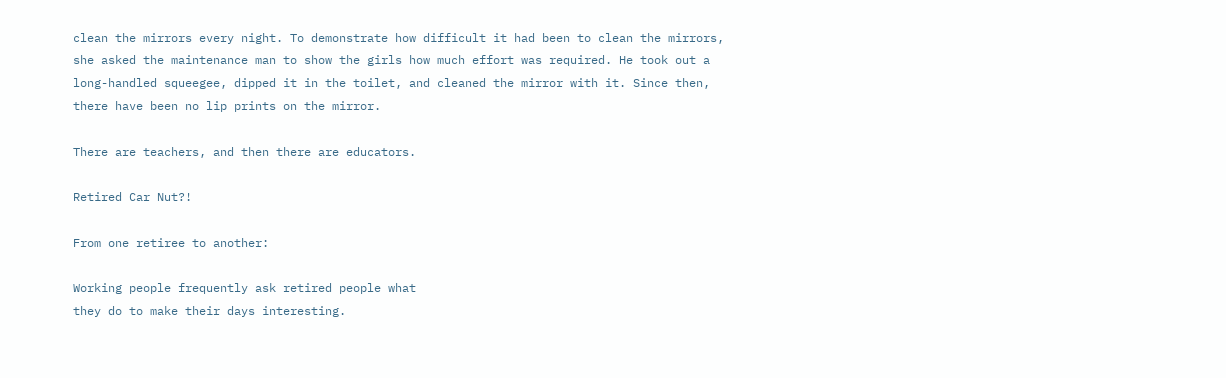clean the mirrors every night. To demonstrate how difficult it had been to clean the mirrors, she asked the maintenance man to show the girls how much effort was required. He took out a long-handled squeegee, dipped it in the toilet, and cleaned the mirror with it. Since then, there have been no lip prints on the mirror.

There are teachers, and then there are educators.

Retired Car Nut?!

From one retiree to another:

Working people frequently ask retired people what
they do to make their days interesting.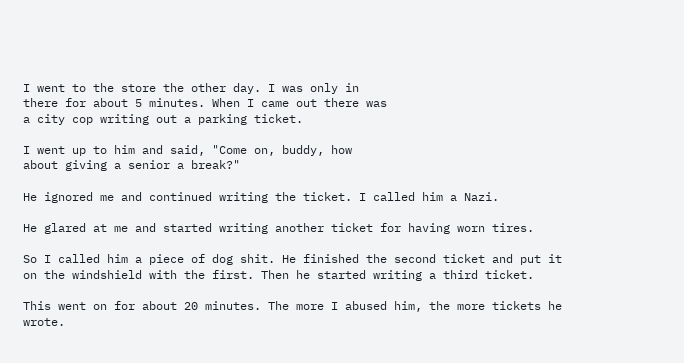I went to the store the other day. I was only in
there for about 5 minutes. When I came out there was
a city cop writing out a parking ticket.

I went up to him and said, "Come on, buddy, how
about giving a senior a break?"

He ignored me and continued writing the ticket. I called him a Nazi.

He glared at me and started writing another ticket for having worn tires.

So I called him a piece of dog shit. He finished the second ticket and put it on the windshield with the first. Then he started writing a third ticket.

This went on for about 20 minutes. The more I abused him, the more tickets he wrote.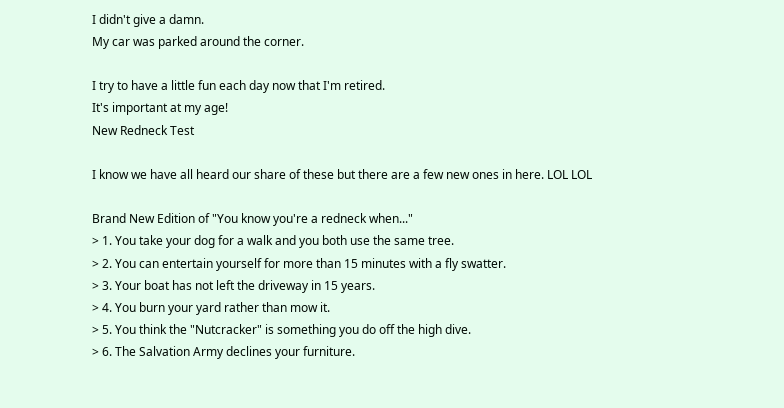I didn't give a damn.
My car was parked around the corner.

I try to have a little fun each day now that I'm retired.
It's important at my age!
New Redneck Test

I know we have all heard our share of these but there are a few new ones in here. LOL LOL

Brand New Edition of "You know you're a redneck when..."
> 1. You take your dog for a walk and you both use the same tree.
> 2. You can entertain yourself for more than 15 minutes with a fly swatter.
> 3. Your boat has not left the driveway in 15 years.
> 4. You burn your yard rather than mow it.
> 5. You think the "Nutcracker" is something you do off the high dive.
> 6. The Salvation Army declines your furniture.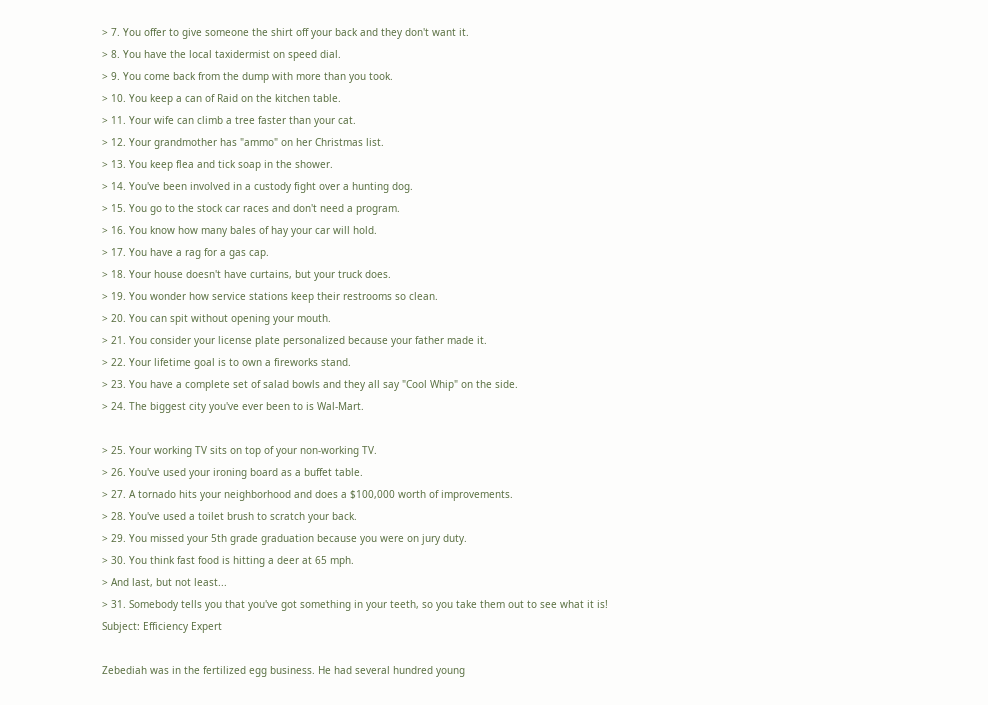> 7. You offer to give someone the shirt off your back and they don't want it.
> 8. You have the local taxidermist on speed dial.
> 9. You come back from the dump with more than you took.
> 10. You keep a can of Raid on the kitchen table.
> 11. Your wife can climb a tree faster than your cat.
> 12. Your grandmother has "ammo" on her Christmas list.
> 13. You keep flea and tick soap in the shower.
> 14. You've been involved in a custody fight over a hunting dog.
> 15. You go to the stock car races and don't need a program.
> 16. You know how many bales of hay your car will hold.
> 17. You have a rag for a gas cap.
> 18. Your house doesn't have curtains, but your truck does.
> 19. You wonder how service stations keep their restrooms so clean.
> 20. You can spit without opening your mouth.
> 21. You consider your license plate personalized because your father made it.
> 22. Your lifetime goal is to own a fireworks stand.
> 23. You have a complete set of salad bowls and they all say "Cool Whip" on the side.
> 24. The biggest city you've ever been to is Wal-Mart.

> 25. Your working TV sits on top of your non-working TV.
> 26. You've used your ironing board as a buffet table.
> 27. A tornado hits your neighborhood and does a $100,000 worth of improvements.
> 28. You've used a toilet brush to scratch your back.
> 29. You missed your 5th grade graduation because you were on jury duty.
> 30. You think fast food is hitting a deer at 65 mph.
> And last, but not least...
> 31. Somebody tells you that you've got something in your teeth, so you take them out to see what it is!
Subject: Efficiency Expert

Zebediah was in the fertilized egg business. He had several hundred young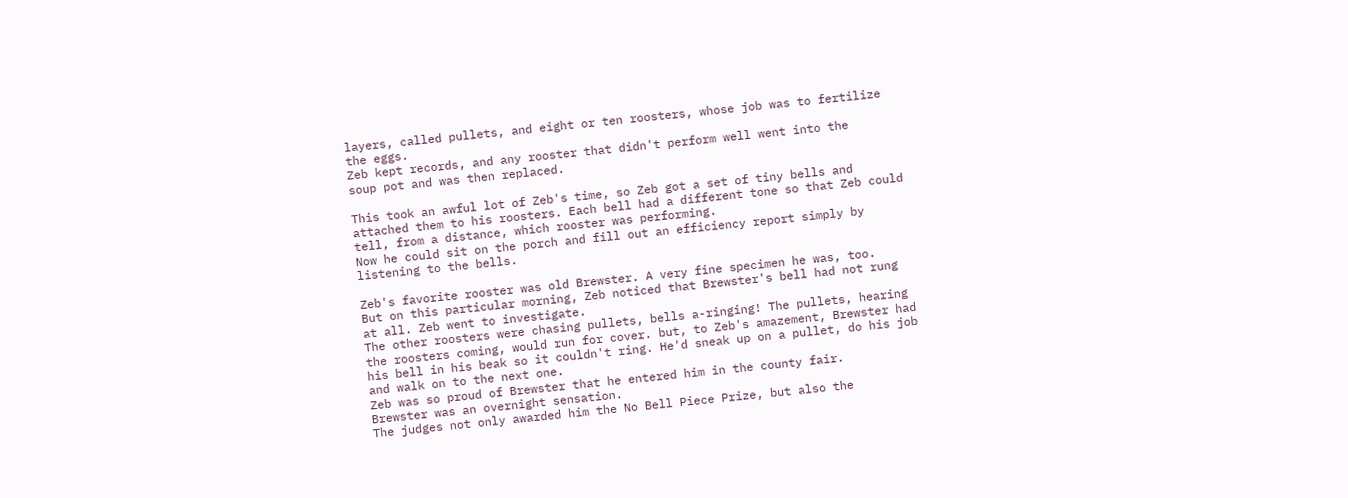layers, called pullets, and eight or ten roosters, whose job was to fertilize
the eggs.
Zeb kept records, and any rooster that didn't perform well went into the
soup pot and was then replaced.

This took an awful lot of Zeb's time, so Zeb got a set of tiny bells and
attached them to his roosters. Each bell had a different tone so that Zeb could
tell, from a distance, which rooster was performing.
Now he could sit on the porch and fill out an efficiency report simply by
listening to the bells.

Zeb's favorite rooster was old Brewster. A very fine specimen he was, too.
But on this particular morning, Zeb noticed that Brewster's bell had not rung at all. Zeb went to investigate.
The other roosters were chasing pullets, bells a-ringing! The pullets, hearing the roosters coming, would run for cover. but, to Zeb's amazement, Brewster had his bell in his beak so it couldn't ring. He'd sneak up on a pullet, do his job and walk on to the next one.
Zeb was so proud of Brewster that he entered him in the county fair.
Brewster was an overnight sensation.
The judges not only awarded him the No Bell Piece Prize, but also the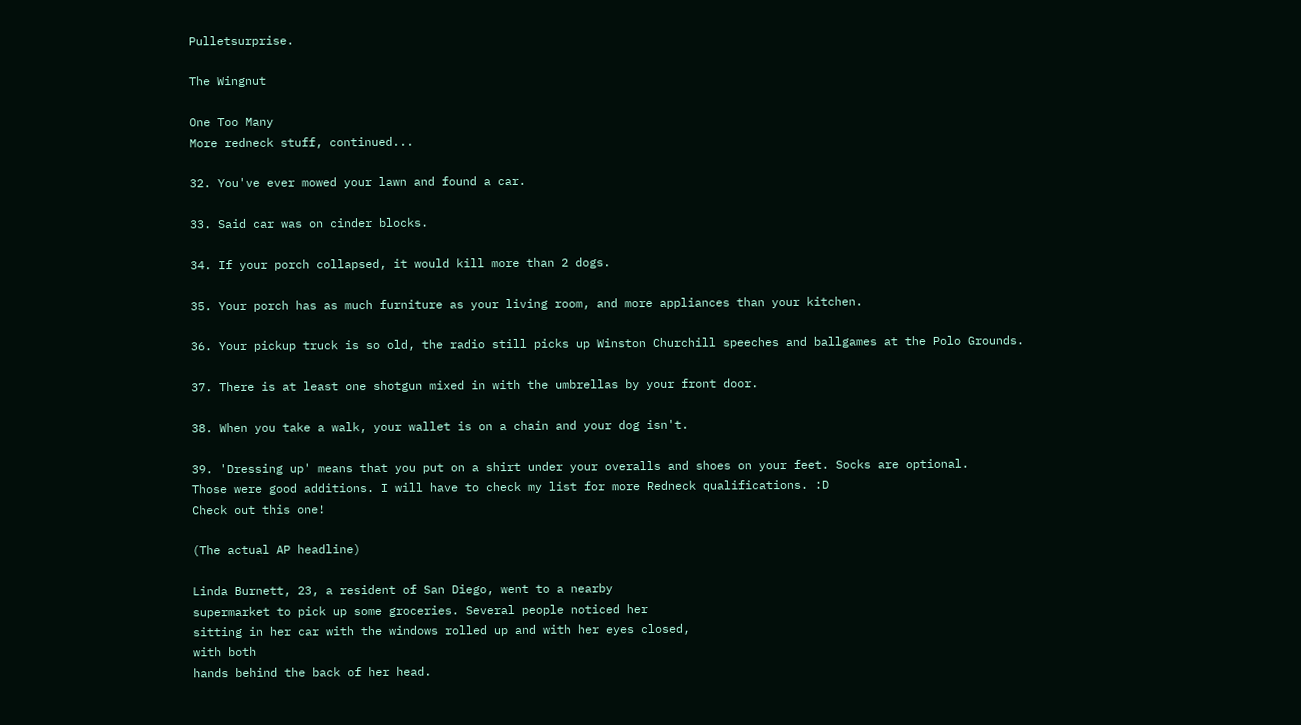Pulletsurprise.

The Wingnut

One Too Many
More redneck stuff, continued...

32. You've ever mowed your lawn and found a car.

33. Said car was on cinder blocks.

34. If your porch collapsed, it would kill more than 2 dogs.

35. Your porch has as much furniture as your living room, and more appliances than your kitchen.

36. Your pickup truck is so old, the radio still picks up Winston Churchill speeches and ballgames at the Polo Grounds.

37. There is at least one shotgun mixed in with the umbrellas by your front door.

38. When you take a walk, your wallet is on a chain and your dog isn't.

39. 'Dressing up' means that you put on a shirt under your overalls and shoes on your feet. Socks are optional.
Those were good additions. I will have to check my list for more Redneck qualifications. :D
Check out this one!

(The actual AP headline)

Linda Burnett, 23, a resident of San Diego, went to a nearby
supermarket to pick up some groceries. Several people noticed her
sitting in her car with the windows rolled up and with her eyes closed,
with both
hands behind the back of her head.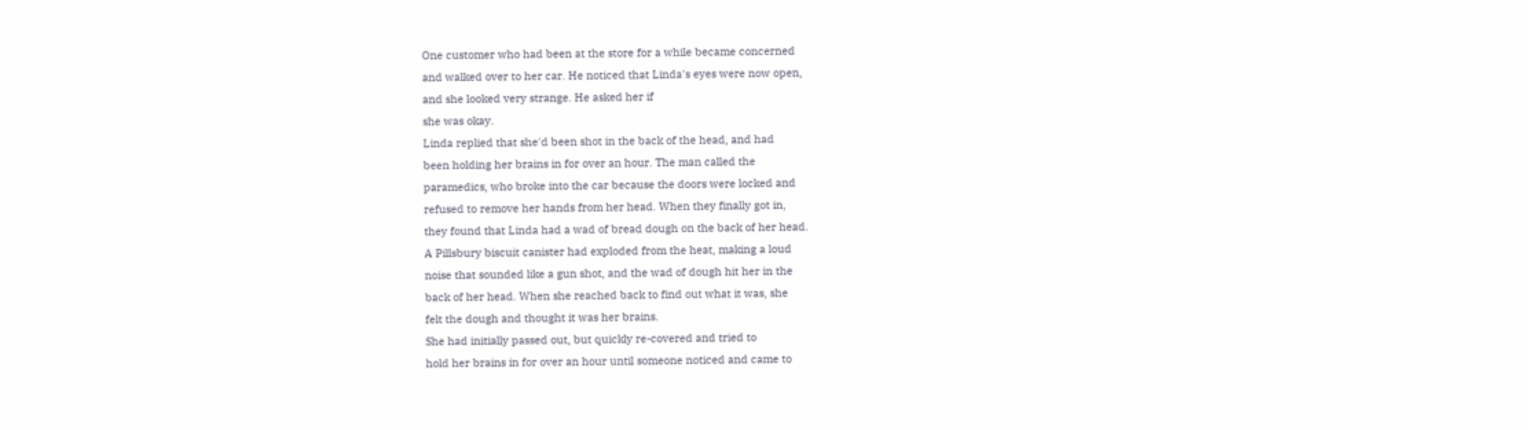One customer who had been at the store for a while became concerned
and walked over to her car. He noticed that Linda's eyes were now open,
and she looked very strange. He asked her if
she was okay.
Linda replied that she'd been shot in the back of the head, and had
been holding her brains in for over an hour. The man called the
paramedics, who broke into the car because the doors were locked and
refused to remove her hands from her head. When they finally got in,
they found that Linda had a wad of bread dough on the back of her head.
A Pillsbury biscuit canister had exploded from the heat, making a loud
noise that sounded like a gun shot, and the wad of dough hit her in the
back of her head. When she reached back to find out what it was, she
felt the dough and thought it was her brains.
She had initially passed out, but quickly re-covered and tried to
hold her brains in for over an hour until someone noticed and came to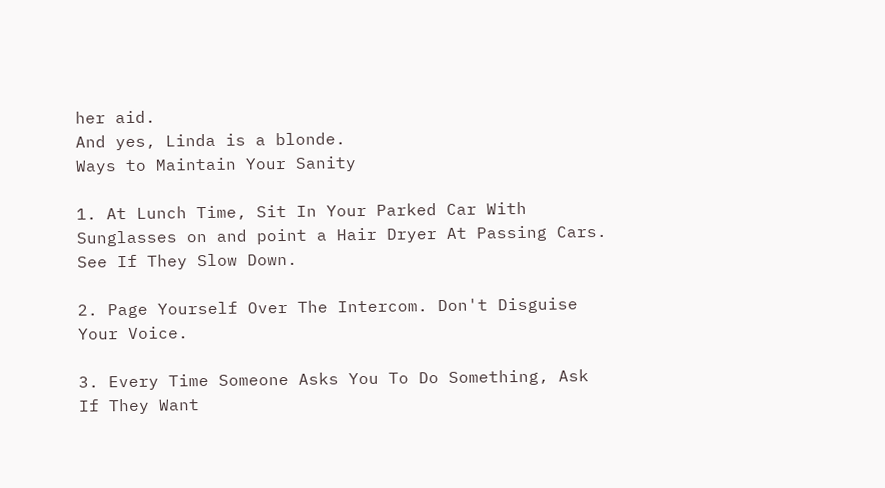her aid.
And yes, Linda is a blonde.
Ways to Maintain Your Sanity

1. At Lunch Time, Sit In Your Parked Car With Sunglasses on and point a Hair Dryer At Passing Cars. See If They Slow Down.

2. Page Yourself Over The Intercom. Don't Disguise Your Voice.

3. Every Time Someone Asks You To Do Something, Ask If They Want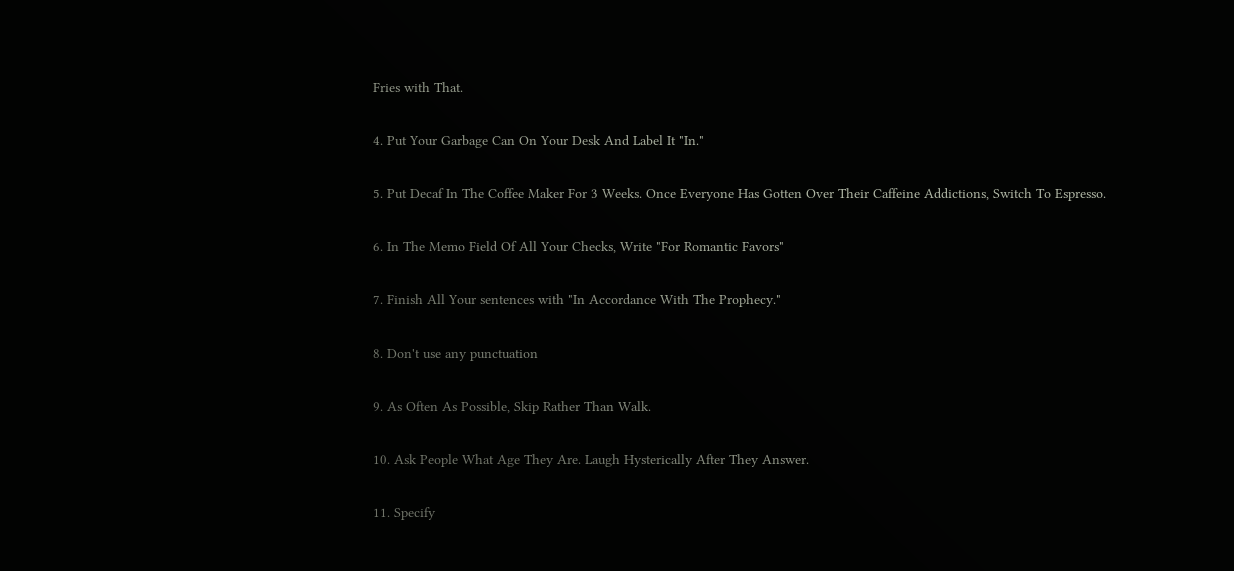Fries with That.

4. Put Your Garbage Can On Your Desk And Label It "In."

5. Put Decaf In The Coffee Maker For 3 Weeks. Once Everyone Has Gotten Over Their Caffeine Addictions, Switch To Espresso.

6. In The Memo Field Of All Your Checks, Write "For Romantic Favors"

7. Finish All Your sentences with "In Accordance With The Prophecy."

8. Don't use any punctuation

9. As Often As Possible, Skip Rather Than Walk.

10. Ask People What Age They Are. Laugh Hysterically After They Answer.

11. Specify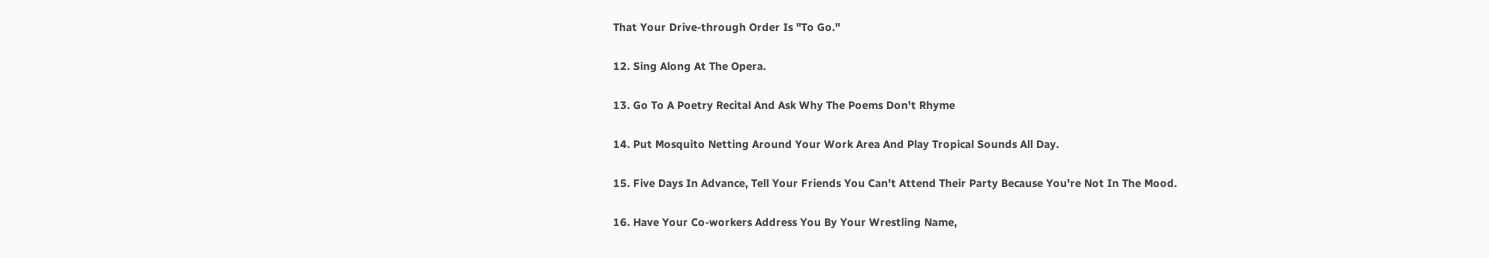That Your Drive-through Order Is "To Go."

12. Sing Along At The Opera.

13. Go To A Poetry Recital And Ask Why The Poems Don't Rhyme

14. Put Mosquito Netting Around Your Work Area And Play Tropical Sounds All Day.

15. Five Days In Advance, Tell Your Friends You Can't Attend Their Party Because You're Not In The Mood.

16. Have Your Co-workers Address You By Your Wrestling Name,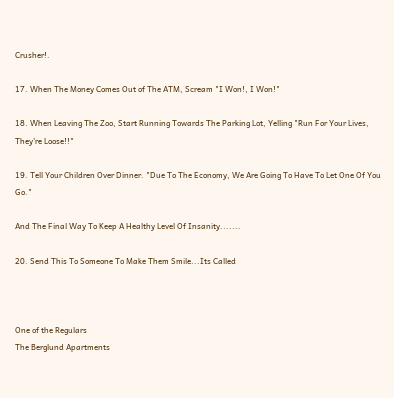Crusher!.

17. When The Money Comes Out of The ATM, Scream "I Won!, I Won!"

18. When Leaving The Zoo, Start Running Towards The Parking Lot, Yelling "Run For Your Lives, They're Loose!!"

19. Tell Your Children Over Dinner. "Due To The Economy, We Are Going To Have To Let One Of You Go."

And The Final Way To Keep A Healthy Level Of Insanity.......

20. Send This To Someone To Make Them Smile...Its Called



One of the Regulars
The Berglund Apartments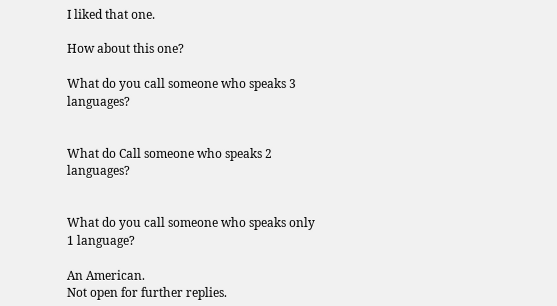I liked that one.

How about this one?

What do you call someone who speaks 3 languages?


What do Call someone who speaks 2 languages?


What do you call someone who speaks only 1 language?

An American.
Not open for further replies.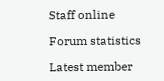Staff online

Forum statistics

Latest member